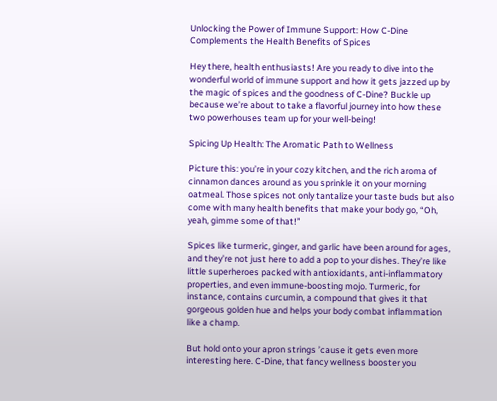Unlocking the Power of Immune Support: How C-Dine Complements the Health Benefits of Spices

Hey there, health enthusiasts! Are you ready to dive into the wonderful world of immune support and how it gets jazzed up by the magic of spices and the goodness of C-Dine? Buckle up because we’re about to take a flavorful journey into how these two powerhouses team up for your well-being!

Spicing Up Health: The Aromatic Path to Wellness

Picture this: you’re in your cozy kitchen, and the rich aroma of cinnamon dances around as you sprinkle it on your morning oatmeal. Those spices not only tantalize your taste buds but also come with many health benefits that make your body go, “Oh, yeah, gimme some of that!”

Spices like turmeric, ginger, and garlic have been around for ages, and they’re not just here to add a pop to your dishes. They’re like little superheroes packed with antioxidants, anti-inflammatory properties, and even immune-boosting mojo. Turmeric, for instance, contains curcumin, a compound that gives it that gorgeous golden hue and helps your body combat inflammation like a champ.

But hold onto your apron strings ’cause it gets even more interesting here. C-Dine, that fancy wellness booster you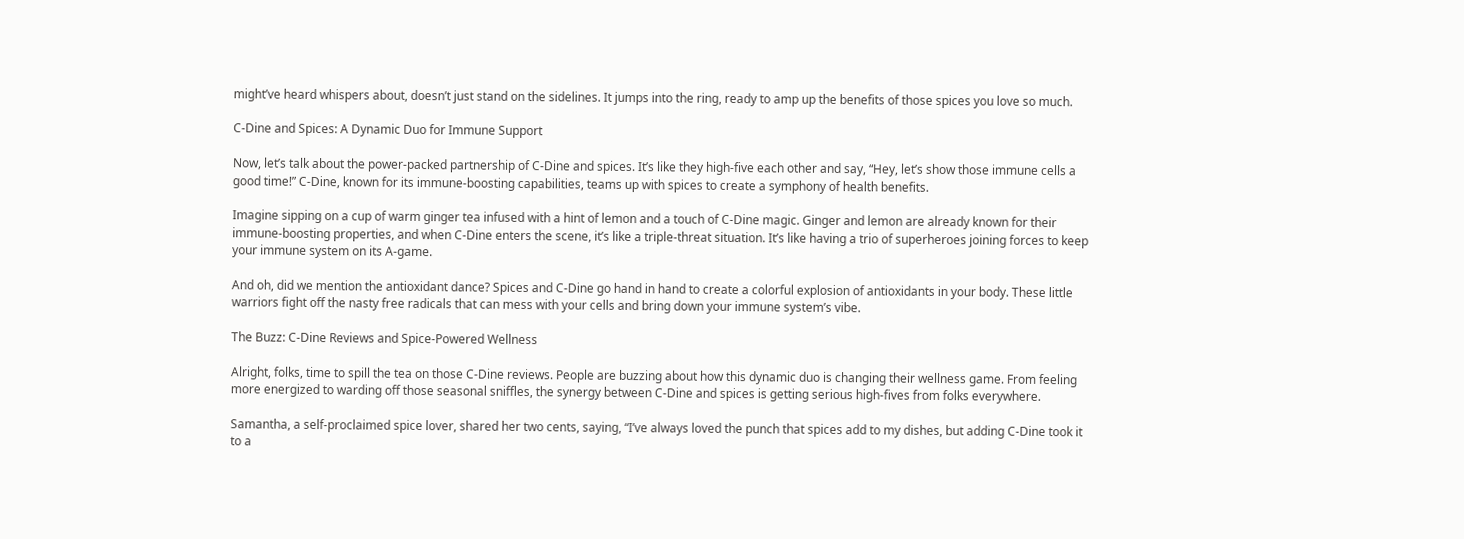might’ve heard whispers about, doesn’t just stand on the sidelines. It jumps into the ring, ready to amp up the benefits of those spices you love so much.

C-Dine and Spices: A Dynamic Duo for Immune Support

Now, let’s talk about the power-packed partnership of C-Dine and spices. It’s like they high-five each other and say, “Hey, let’s show those immune cells a good time!” C-Dine, known for its immune-boosting capabilities, teams up with spices to create a symphony of health benefits.

Imagine sipping on a cup of warm ginger tea infused with a hint of lemon and a touch of C-Dine magic. Ginger and lemon are already known for their immune-boosting properties, and when C-Dine enters the scene, it’s like a triple-threat situation. It’s like having a trio of superheroes joining forces to keep your immune system on its A-game.

And oh, did we mention the antioxidant dance? Spices and C-Dine go hand in hand to create a colorful explosion of antioxidants in your body. These little warriors fight off the nasty free radicals that can mess with your cells and bring down your immune system’s vibe.

The Buzz: C-Dine Reviews and Spice-Powered Wellness

Alright, folks, time to spill the tea on those C-Dine reviews. People are buzzing about how this dynamic duo is changing their wellness game. From feeling more energized to warding off those seasonal sniffles, the synergy between C-Dine and spices is getting serious high-fives from folks everywhere.

Samantha, a self-proclaimed spice lover, shared her two cents, saying, “I’ve always loved the punch that spices add to my dishes, but adding C-Dine took it to a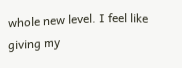whole new level. I feel like giving my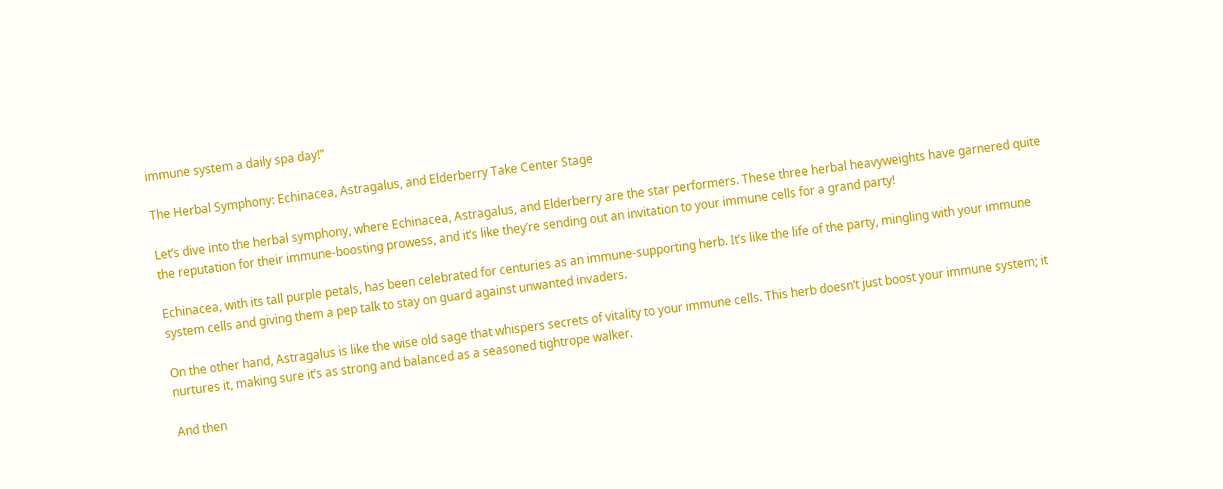immune system a daily spa day!”

The Herbal Symphony: Echinacea, Astragalus, and Elderberry Take Center Stage

Let’s dive into the herbal symphony, where Echinacea, Astragalus, and Elderberry are the star performers. These three herbal heavyweights have garnered quite the reputation for their immune-boosting prowess, and it’s like they’re sending out an invitation to your immune cells for a grand party!

Echinacea, with its tall purple petals, has been celebrated for centuries as an immune-supporting herb. It’s like the life of the party, mingling with your immune system cells and giving them a pep talk to stay on guard against unwanted invaders.

On the other hand, Astragalus is like the wise old sage that whispers secrets of vitality to your immune cells. This herb doesn’t just boost your immune system; it nurtures it, making sure it’s as strong and balanced as a seasoned tightrope walker.

And then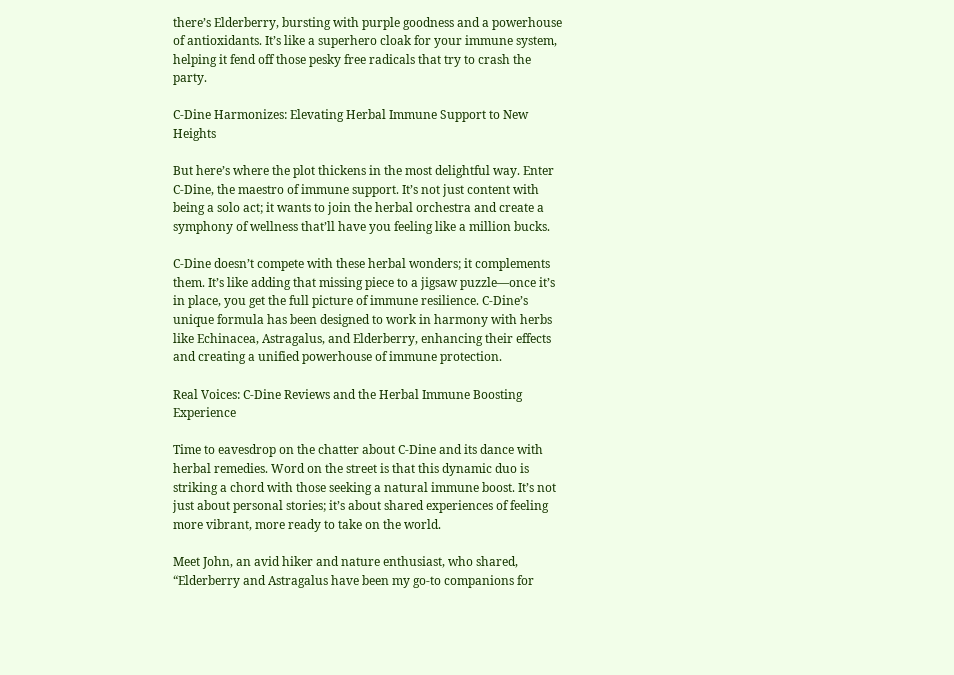there’s Elderberry, bursting with purple goodness and a powerhouse of antioxidants. It’s like a superhero cloak for your immune system, helping it fend off those pesky free radicals that try to crash the party.

C-Dine Harmonizes: Elevating Herbal Immune Support to New Heights

But here’s where the plot thickens in the most delightful way. Enter C-Dine, the maestro of immune support. It’s not just content with being a solo act; it wants to join the herbal orchestra and create a symphony of wellness that’ll have you feeling like a million bucks.

C-Dine doesn’t compete with these herbal wonders; it complements them. It’s like adding that missing piece to a jigsaw puzzle—once it’s in place, you get the full picture of immune resilience. C-Dine’s unique formula has been designed to work in harmony with herbs like Echinacea, Astragalus, and Elderberry, enhancing their effects and creating a unified powerhouse of immune protection.

Real Voices: C-Dine Reviews and the Herbal Immune Boosting Experience

Time to eavesdrop on the chatter about C-Dine and its dance with herbal remedies. Word on the street is that this dynamic duo is striking a chord with those seeking a natural immune boost. It’s not just about personal stories; it’s about shared experiences of feeling more vibrant, more ready to take on the world.

Meet John, an avid hiker and nature enthusiast, who shared, “Elderberry and Astragalus have been my go-to companions for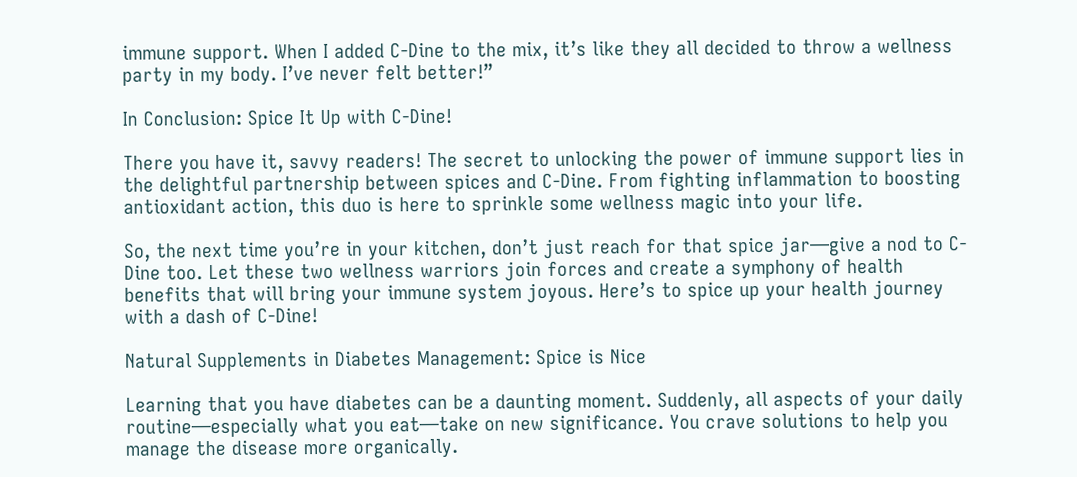immune support. When I added C-Dine to the mix, it’s like they all decided to throw a wellness party in my body. I’ve never felt better!”

In Conclusion: Spice It Up with C-Dine!

There you have it, savvy readers! The secret to unlocking the power of immune support lies in the delightful partnership between spices and C-Dine. From fighting inflammation to boosting antioxidant action, this duo is here to sprinkle some wellness magic into your life.

So, the next time you’re in your kitchen, don’t just reach for that spice jar—give a nod to C-Dine too. Let these two wellness warriors join forces and create a symphony of health benefits that will bring your immune system joyous. Here’s to spice up your health journey with a dash of C-Dine!

Natural Supplements in Diabetes Management: Spice is Nice

Learning that you have diabetes can be a daunting moment. Suddenly, all aspects of your daily routine—especially what you eat—take on new significance. You crave solutions to help you manage the disease more organically.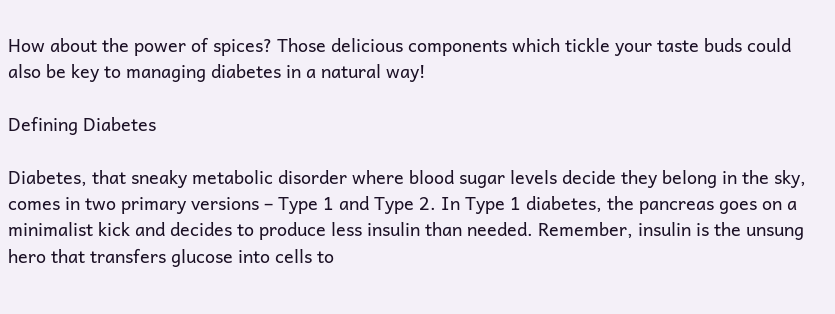How about the power of spices? Those delicious components which tickle your taste buds could also be key to managing diabetes in a natural way!

Defining Diabetes

Diabetes, that sneaky metabolic disorder where blood sugar levels decide they belong in the sky, comes in two primary versions – Type 1 and Type 2. In Type 1 diabetes, the pancreas goes on a minimalist kick and decides to produce less insulin than needed. Remember, insulin is the unsung hero that transfers glucose into cells to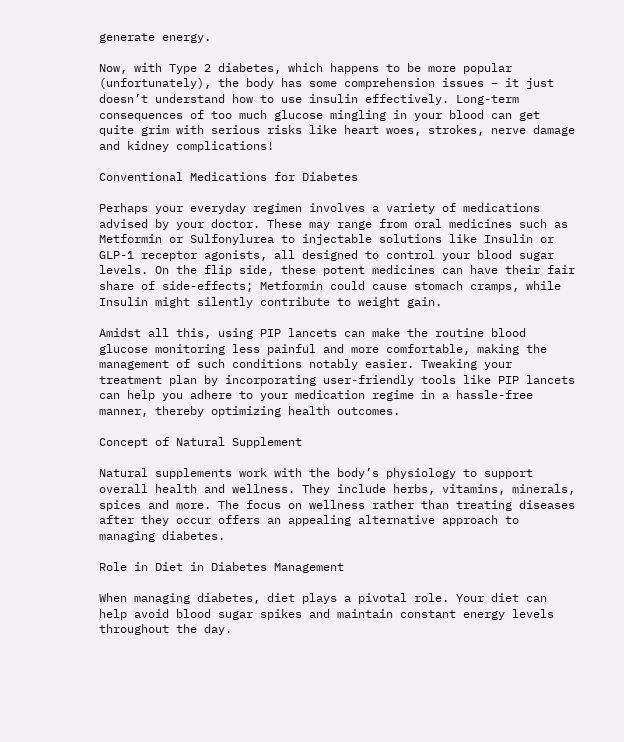generate energy.

Now, with Type 2 diabetes, which happens to be more popular (unfortunately), the body has some comprehension issues – it just doesn’t understand how to use insulin effectively. Long-term consequences of too much glucose mingling in your blood can get quite grim with serious risks like heart woes, strokes, nerve damage and kidney complications!

Conventional Medications for Diabetes

Perhaps your everyday regimen involves a variety of medications advised by your doctor. These may range from oral medicines such as Metformin or Sulfonylurea to injectable solutions like Insulin or GLP-1 receptor agonists, all designed to control your blood sugar levels. On the flip side, these potent medicines can have their fair share of side-effects; Metformin could cause stomach cramps, while Insulin might silently contribute to weight gain.

Amidst all this, using PIP lancets can make the routine blood glucose monitoring less painful and more comfortable, making the management of such conditions notably easier. Tweaking your treatment plan by incorporating user-friendly tools like PIP lancets can help you adhere to your medication regime in a hassle-free manner, thereby optimizing health outcomes.

Concept of Natural Supplement

Natural supplements work with the body’s physiology to support overall health and wellness. They include herbs, vitamins, minerals, spices and more. The focus on wellness rather than treating diseases after they occur offers an appealing alternative approach to managing diabetes.

Role in Diet in Diabetes Management

When managing diabetes, diet plays a pivotal role. Your diet can help avoid blood sugar spikes and maintain constant energy levels throughout the day.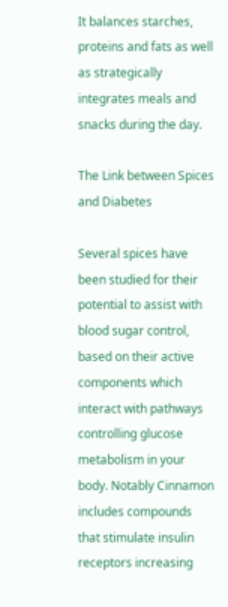It balances starches, proteins and fats as well as strategically integrates meals and snacks during the day.

The Link between Spices and Diabetes

Several spices have been studied for their potential to assist with blood sugar control, based on their active components which interact with pathways controlling glucose metabolism in your body. Notably Cinnamon includes compounds that stimulate insulin receptors increasing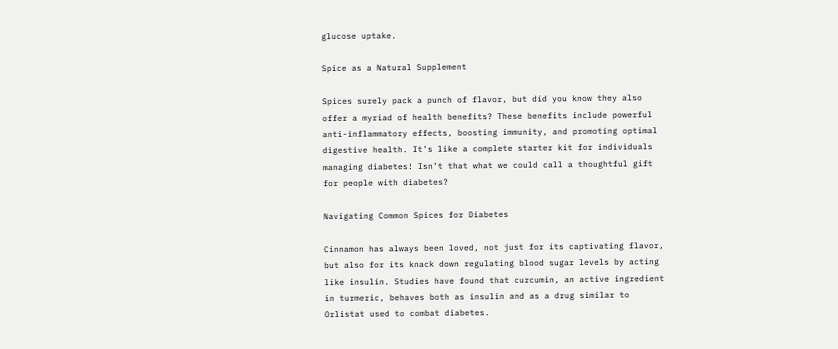glucose uptake.

Spice as a Natural Supplement

Spices surely pack a punch of flavor, but did you know they also offer a myriad of health benefits? These benefits include powerful anti-inflammatory effects, boosting immunity, and promoting optimal digestive health. It’s like a complete starter kit for individuals managing diabetes! Isn’t that what we could call a thoughtful gift for people with diabetes?

Navigating Common Spices for Diabetes

Cinnamon has always been loved, not just for its captivating flavor, but also for its knack down regulating blood sugar levels by acting like insulin. Studies have found that curcumin, an active ingredient in turmeric, behaves both as insulin and as a drug similar to Orlistat used to combat diabetes.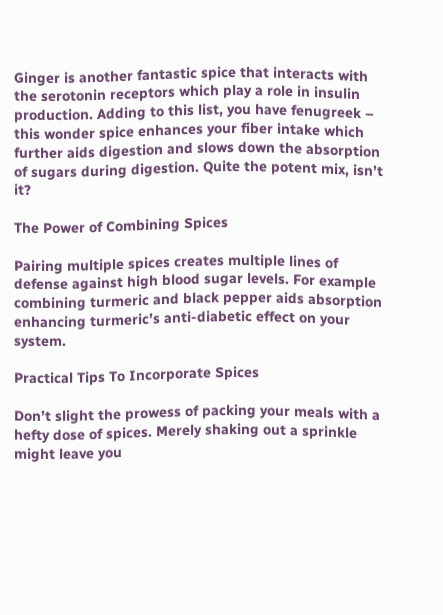Ginger is another fantastic spice that interacts with the serotonin receptors which play a role in insulin production. Adding to this list, you have fenugreek – this wonder spice enhances your fiber intake which further aids digestion and slows down the absorption of sugars during digestion. Quite the potent mix, isn’t it?

The Power of Combining Spices

Pairing multiple spices creates multiple lines of defense against high blood sugar levels. For example combining turmeric and black pepper aids absorption enhancing turmeric’s anti-diabetic effect on your system.

Practical Tips To Incorporate Spices

Don’t slight the prowess of packing your meals with a hefty dose of spices. Merely shaking out a sprinkle might leave you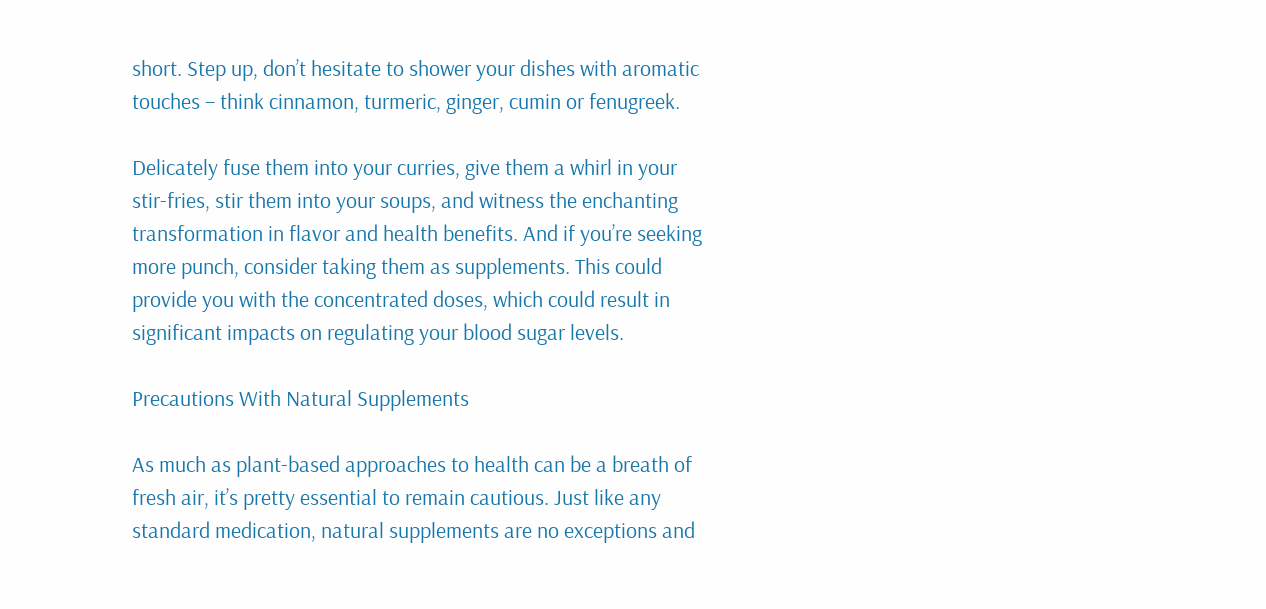short. Step up, don’t hesitate to shower your dishes with aromatic touches – think cinnamon, turmeric, ginger, cumin or fenugreek.

Delicately fuse them into your curries, give them a whirl in your stir-fries, stir them into your soups, and witness the enchanting transformation in flavor and health benefits. And if you’re seeking more punch, consider taking them as supplements. This could provide you with the concentrated doses, which could result in significant impacts on regulating your blood sugar levels.

Precautions With Natural Supplements

As much as plant-based approaches to health can be a breath of fresh air, it’s pretty essential to remain cautious. Just like any standard medication, natural supplements are no exceptions and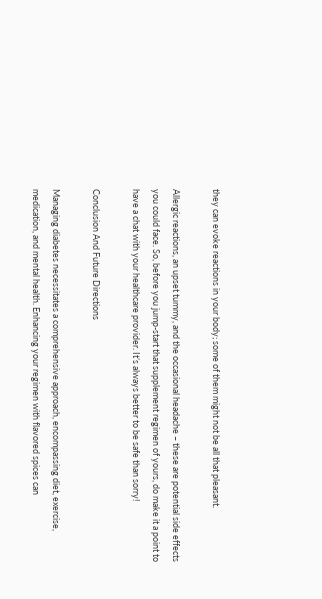they can evoke reactions in your body; some of them might not be all that pleasant.

Allergic reactions, an upset tummy, and the occasional headache – these are potential side effects you could face. So, before you jump-start that supplement regimen of yours, do make it a point to have a chat with your healthcare provider. It’s always better to be safe than sorry!

Conclusion And Future Directions

Managing diabetes necessitates a comprehensive approach, encompassing diet, exercise, medication, and mental health. Enhancing your regimen with flavored spices can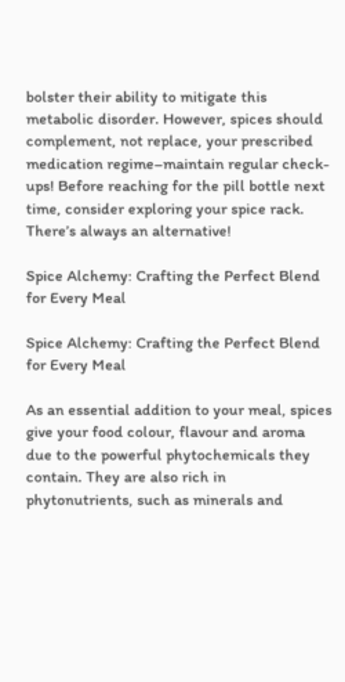bolster their ability to mitigate this metabolic disorder. However, spices should complement, not replace, your prescribed medication regime–maintain regular check-ups! Before reaching for the pill bottle next time, consider exploring your spice rack. There’s always an alternative!

Spice Alchemy: Crafting the Perfect Blend for Every Meal

Spice Alchemy: Crafting the Perfect Blend for Every Meal

As an essential addition to your meal, spices give your food colour, flavour and aroma due to the powerful phytochemicals they contain. They are also rich in phytonutrients, such as minerals and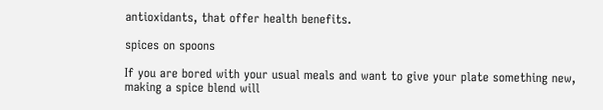antioxidants, that offer health benefits.

spices on spoons

If you are bored with your usual meals and want to give your plate something new, making a spice blend will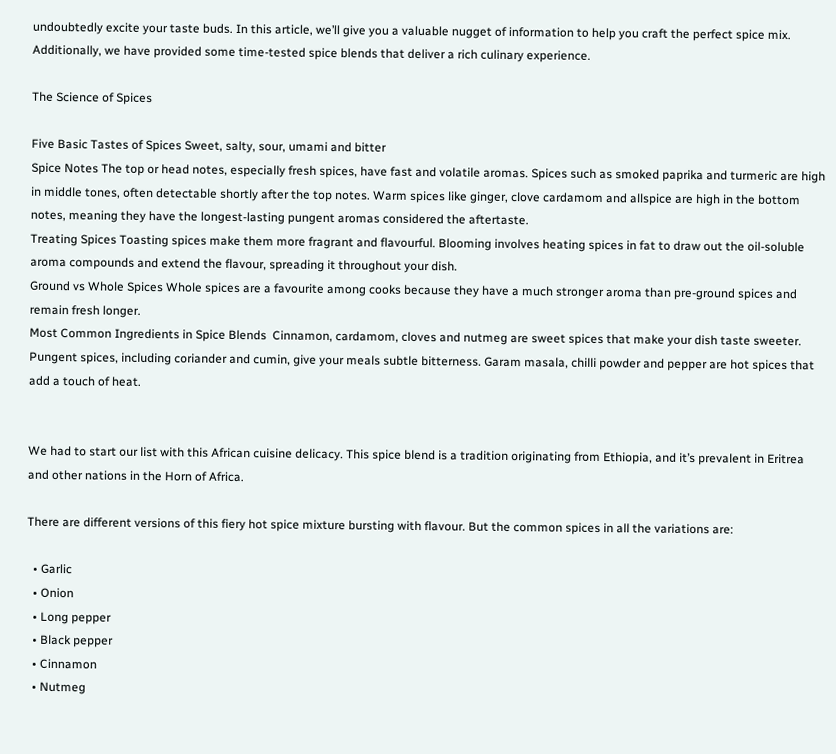undoubtedly excite your taste buds. In this article, we’ll give you a valuable nugget of information to help you craft the perfect spice mix. Additionally, we have provided some time-tested spice blends that deliver a rich culinary experience.

The Science of Spices

Five Basic Tastes of Spices Sweet, salty, sour, umami and bitter
Spice Notes The top or head notes, especially fresh spices, have fast and volatile aromas. Spices such as smoked paprika and turmeric are high in middle tones, often detectable shortly after the top notes. Warm spices like ginger, clove cardamom and allspice are high in the bottom notes, meaning they have the longest-lasting pungent aromas considered the aftertaste.
Treating Spices Toasting spices make them more fragrant and flavourful. Blooming involves heating spices in fat to draw out the oil-soluble aroma compounds and extend the flavour, spreading it throughout your dish.
Ground vs Whole Spices Whole spices are a favourite among cooks because they have a much stronger aroma than pre-ground spices and remain fresh longer.
Most Common Ingredients in Spice Blends  Cinnamon, cardamom, cloves and nutmeg are sweet spices that make your dish taste sweeter. Pungent spices, including coriander and cumin, give your meals subtle bitterness. Garam masala, chilli powder and pepper are hot spices that add a touch of heat.


We had to start our list with this African cuisine delicacy. This spice blend is a tradition originating from Ethiopia, and it’s prevalent in Eritrea and other nations in the Horn of Africa.

There are different versions of this fiery hot spice mixture bursting with flavour. But the common spices in all the variations are:

  • Garlic
  • Onion
  • Long pepper
  • Black pepper
  • Cinnamon
  • Nutmeg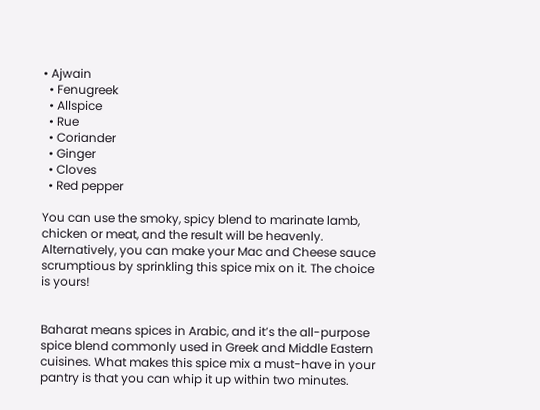• Ajwain
  • Fenugreek
  • Allspice
  • Rue
  • Coriander
  • Ginger
  • Cloves
  • Red pepper

You can use the smoky, spicy blend to marinate lamb, chicken or meat, and the result will be heavenly. Alternatively, you can make your Mac and Cheese sauce scrumptious by sprinkling this spice mix on it. The choice is yours!


Baharat means spices in Arabic, and it’s the all-purpose spice blend commonly used in Greek and Middle Eastern cuisines. What makes this spice mix a must-have in your pantry is that you can whip it up within two minutes.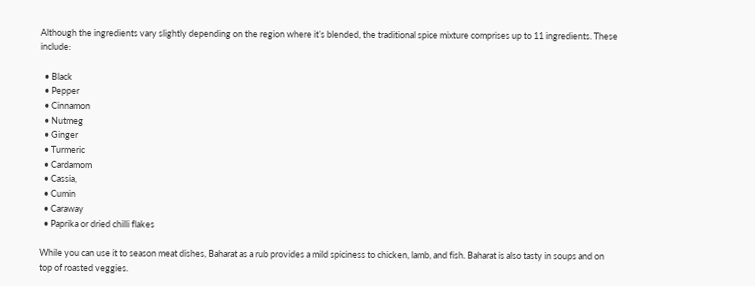Although the ingredients vary slightly depending on the region where it’s blended, the traditional spice mixture comprises up to 11 ingredients. These include:

  • Black
  • Pepper
  • Cinnamon
  • Nutmeg
  • Ginger
  • Turmeric
  • Cardamom
  • Cassia,
  • Cumin
  • Caraway
  • Paprika or dried chilli flakes

While you can use it to season meat dishes, Baharat as a rub provides a mild spiciness to chicken, lamb, and fish. Baharat is also tasty in soups and on top of roasted veggies.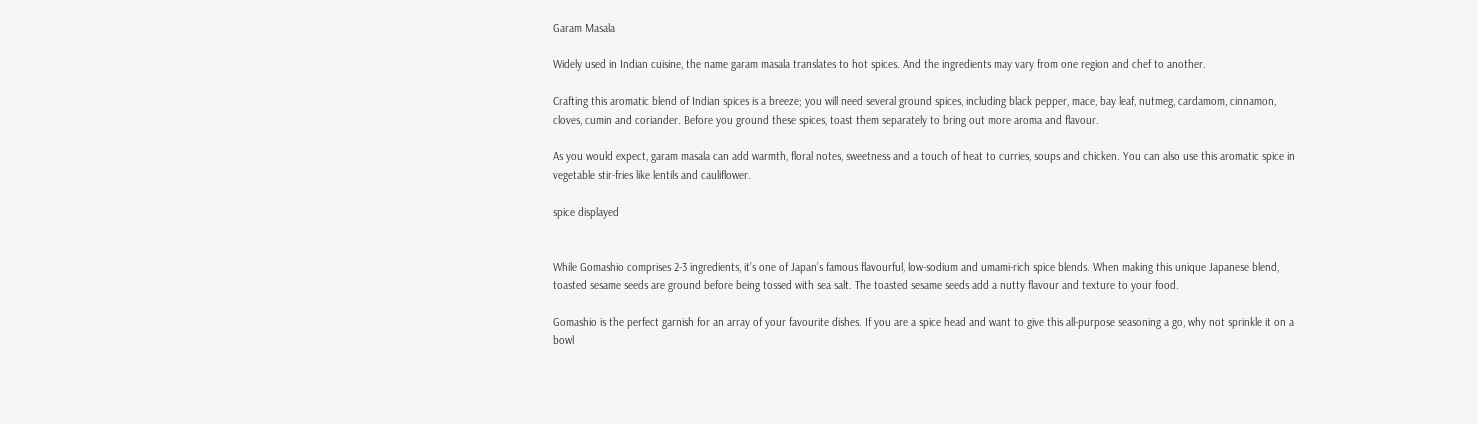Garam Masala

Widely used in Indian cuisine, the name garam masala translates to hot spices. And the ingredients may vary from one region and chef to another.

Crafting this aromatic blend of Indian spices is a breeze; you will need several ground spices, including black pepper, mace, bay leaf, nutmeg, cardamom, cinnamon, cloves, cumin and coriander. Before you ground these spices, toast them separately to bring out more aroma and flavour.

As you would expect, garam masala can add warmth, floral notes, sweetness and a touch of heat to curries, soups and chicken. You can also use this aromatic spice in vegetable stir-fries like lentils and cauliflower.

spice displayed


While Gomashio comprises 2-3 ingredients, it’s one of Japan’s famous flavourful, low-sodium and umami-rich spice blends. When making this unique Japanese blend, toasted sesame seeds are ground before being tossed with sea salt. The toasted sesame seeds add a nutty flavour and texture to your food.

Gomashio is the perfect garnish for an array of your favourite dishes. If you are a spice head and want to give this all-purpose seasoning a go, why not sprinkle it on a bowl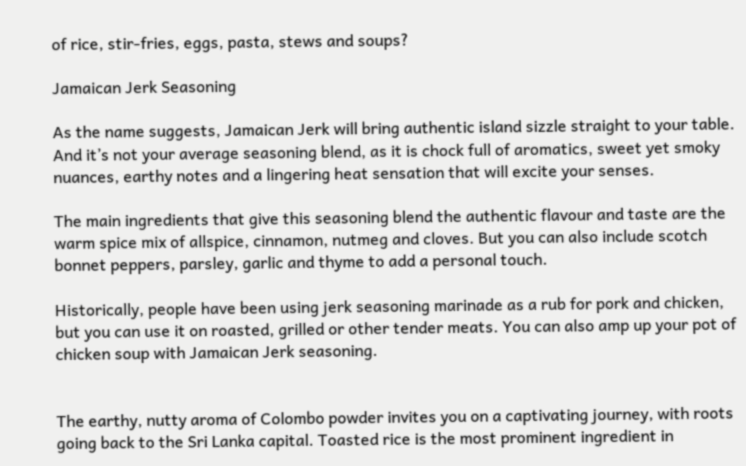of rice, stir-fries, eggs, pasta, stews and soups?

Jamaican Jerk Seasoning

As the name suggests, Jamaican Jerk will bring authentic island sizzle straight to your table. And it’s not your average seasoning blend, as it is chock full of aromatics, sweet yet smoky nuances, earthy notes and a lingering heat sensation that will excite your senses.

The main ingredients that give this seasoning blend the authentic flavour and taste are the warm spice mix of allspice, cinnamon, nutmeg and cloves. But you can also include scotch bonnet peppers, parsley, garlic and thyme to add a personal touch.

Historically, people have been using jerk seasoning marinade as a rub for pork and chicken, but you can use it on roasted, grilled or other tender meats. You can also amp up your pot of chicken soup with Jamaican Jerk seasoning.


The earthy, nutty aroma of Colombo powder invites you on a captivating journey, with roots going back to the Sri Lanka capital. Toasted rice is the most prominent ingredient in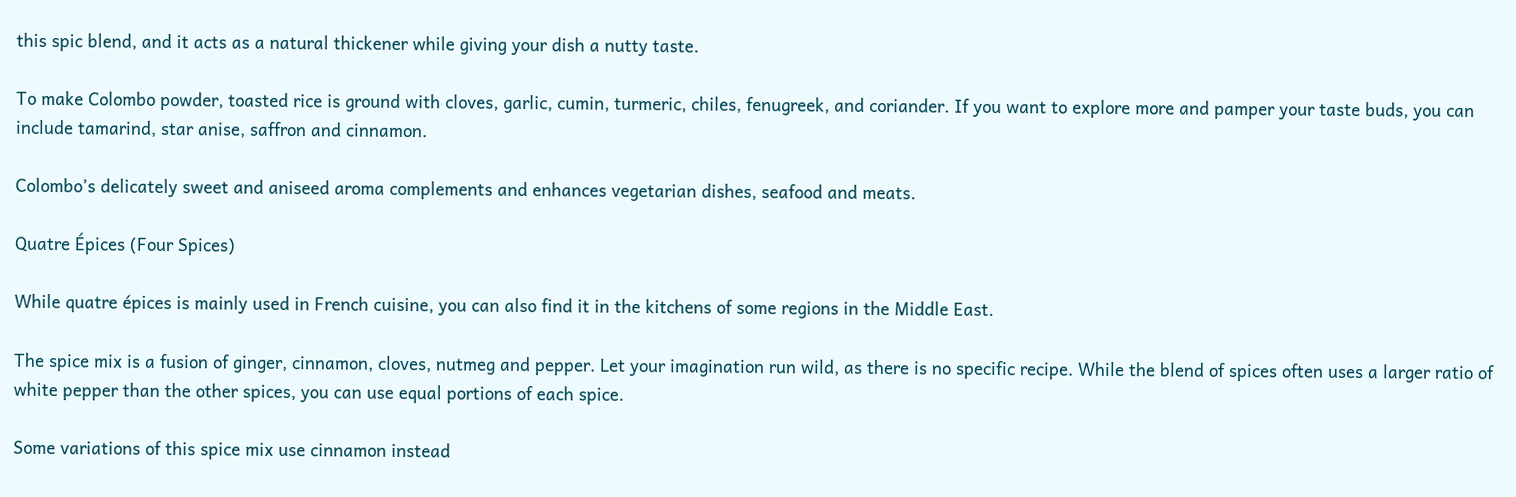this spic blend, and it acts as a natural thickener while giving your dish a nutty taste.

To make Colombo powder, toasted rice is ground with cloves, garlic, cumin, turmeric, chiles, fenugreek, and coriander. If you want to explore more and pamper your taste buds, you can include tamarind, star anise, saffron and cinnamon.

Colombo’s delicately sweet and aniseed aroma complements and enhances vegetarian dishes, seafood and meats.

Quatre Épices (Four Spices)

While quatre épices is mainly used in French cuisine, you can also find it in the kitchens of some regions in the Middle East.

The spice mix is a fusion of ginger, cinnamon, cloves, nutmeg and pepper. Let your imagination run wild, as there is no specific recipe. While the blend of spices often uses a larger ratio of white pepper than the other spices, you can use equal portions of each spice.

Some variations of this spice mix use cinnamon instead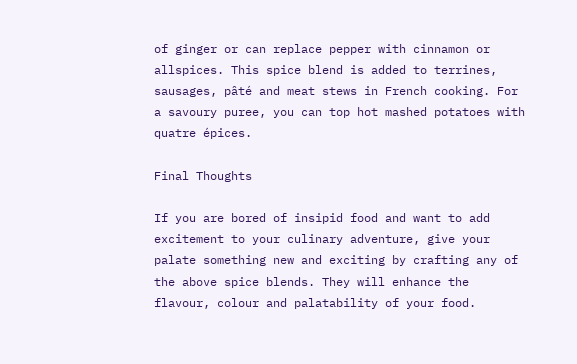of ginger or can replace pepper with cinnamon or allspices. This spice blend is added to terrines, sausages, pâté and meat stews in French cooking. For a savoury puree, you can top hot mashed potatoes with quatre épices.

Final Thoughts

If you are bored of insipid food and want to add excitement to your culinary adventure, give your palate something new and exciting by crafting any of the above spice blends. They will enhance the flavour, colour and palatability of your food.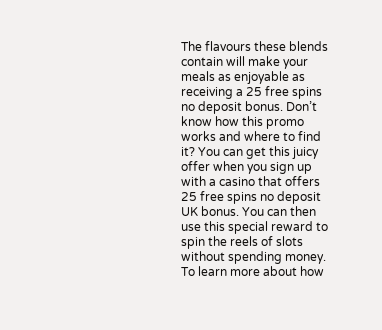The flavours these blends contain will make your meals as enjoyable as receiving a 25 free spins no deposit bonus. Don’t know how this promo works and where to find it? You can get this juicy offer when you sign up with a casino that offers 25 free spins no deposit UK bonus. You can then use this special reward to spin the reels of slots without spending money. To learn more about how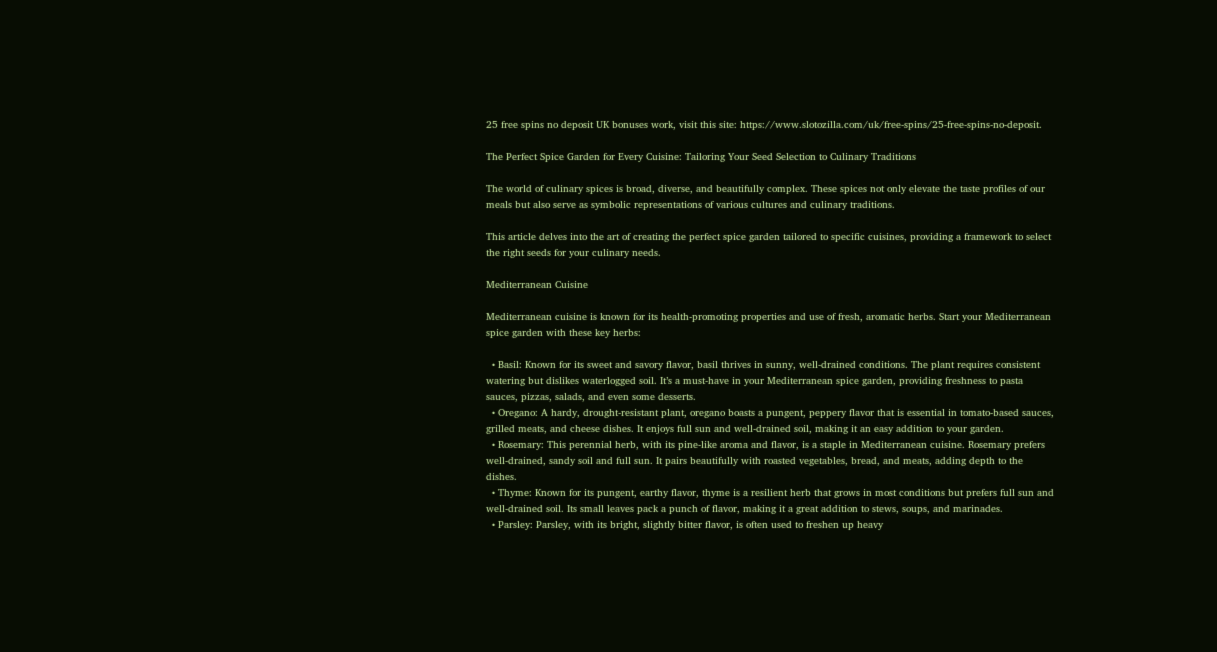25 free spins no deposit UK bonuses work, visit this site: https://www.slotozilla.com/uk/free-spins/25-free-spins-no-deposit.

The Perfect Spice Garden for Every Cuisine: Tailoring Your Seed Selection to Culinary Traditions

The world of culinary spices is broad, diverse, and beautifully complex. These spices not only elevate the taste profiles of our meals but also serve as symbolic representations of various cultures and culinary traditions.

This article delves into the art of creating the perfect spice garden tailored to specific cuisines, providing a framework to select the right seeds for your culinary needs.

Mediterranean Cuisine

Mediterranean cuisine is known for its health-promoting properties and use of fresh, aromatic herbs. Start your Mediterranean spice garden with these key herbs:

  • Basil: Known for its sweet and savory flavor, basil thrives in sunny, well-drained conditions. The plant requires consistent watering but dislikes waterlogged soil. It’s a must-have in your Mediterranean spice garden, providing freshness to pasta sauces, pizzas, salads, and even some desserts.
  • Oregano: A hardy, drought-resistant plant, oregano boasts a pungent, peppery flavor that is essential in tomato-based sauces, grilled meats, and cheese dishes. It enjoys full sun and well-drained soil, making it an easy addition to your garden.
  • Rosemary: This perennial herb, with its pine-like aroma and flavor, is a staple in Mediterranean cuisine. Rosemary prefers well-drained, sandy soil and full sun. It pairs beautifully with roasted vegetables, bread, and meats, adding depth to the dishes.
  • Thyme: Known for its pungent, earthy flavor, thyme is a resilient herb that grows in most conditions but prefers full sun and well-drained soil. Its small leaves pack a punch of flavor, making it a great addition to stews, soups, and marinades.
  • Parsley: Parsley, with its bright, slightly bitter flavor, is often used to freshen up heavy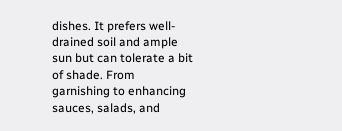dishes. It prefers well-drained soil and ample sun but can tolerate a bit of shade. From garnishing to enhancing sauces, salads, and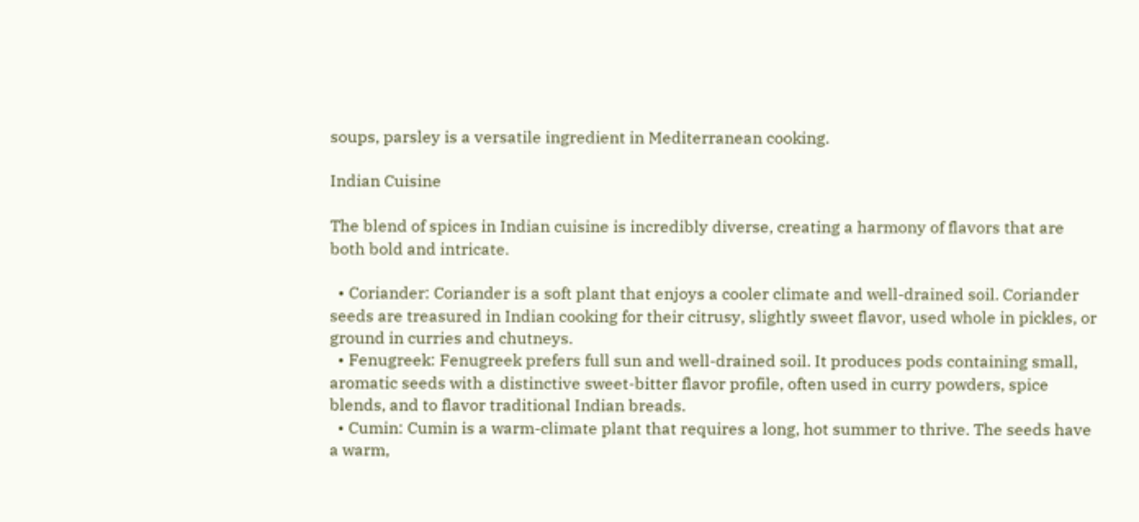soups, parsley is a versatile ingredient in Mediterranean cooking.

Indian Cuisine

The blend of spices in Indian cuisine is incredibly diverse, creating a harmony of flavors that are both bold and intricate.

  • Coriander: Coriander is a soft plant that enjoys a cooler climate and well-drained soil. Coriander seeds are treasured in Indian cooking for their citrusy, slightly sweet flavor, used whole in pickles, or ground in curries and chutneys.
  • Fenugreek: Fenugreek prefers full sun and well-drained soil. It produces pods containing small, aromatic seeds with a distinctive sweet-bitter flavor profile, often used in curry powders, spice blends, and to flavor traditional Indian breads.
  • Cumin: Cumin is a warm-climate plant that requires a long, hot summer to thrive. The seeds have a warm,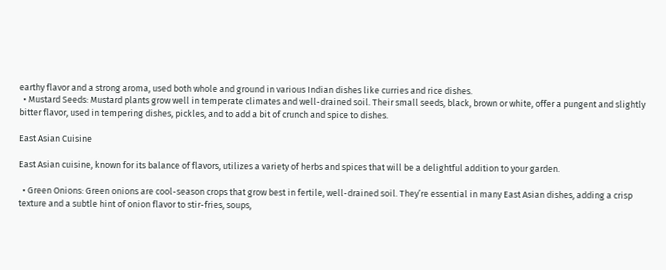earthy flavor and a strong aroma, used both whole and ground in various Indian dishes like curries and rice dishes.
  • Mustard Seeds: Mustard plants grow well in temperate climates and well-drained soil. Their small seeds, black, brown or white, offer a pungent and slightly bitter flavor, used in tempering dishes, pickles, and to add a bit of crunch and spice to dishes.

East Asian Cuisine

East Asian cuisine, known for its balance of flavors, utilizes a variety of herbs and spices that will be a delightful addition to your garden.

  • Green Onions: Green onions are cool-season crops that grow best in fertile, well-drained soil. They’re essential in many East Asian dishes, adding a crisp texture and a subtle hint of onion flavor to stir-fries, soups,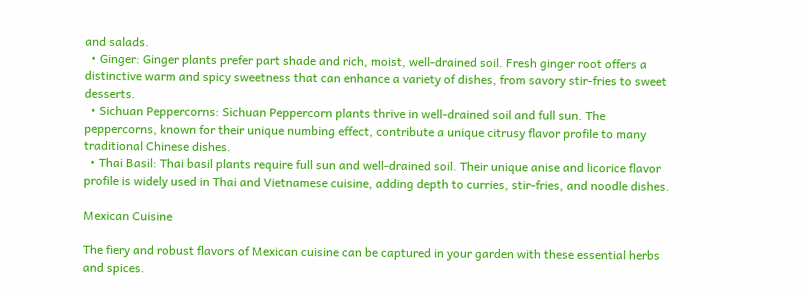and salads.
  • Ginger: Ginger plants prefer part shade and rich, moist, well-drained soil. Fresh ginger root offers a distinctive warm and spicy sweetness that can enhance a variety of dishes, from savory stir-fries to sweet desserts.
  • Sichuan Peppercorns: Sichuan Peppercorn plants thrive in well-drained soil and full sun. The peppercorns, known for their unique numbing effect, contribute a unique citrusy flavor profile to many traditional Chinese dishes.
  • Thai Basil: Thai basil plants require full sun and well-drained soil. Their unique anise and licorice flavor profile is widely used in Thai and Vietnamese cuisine, adding depth to curries, stir-fries, and noodle dishes.

Mexican Cuisine

The fiery and robust flavors of Mexican cuisine can be captured in your garden with these essential herbs and spices.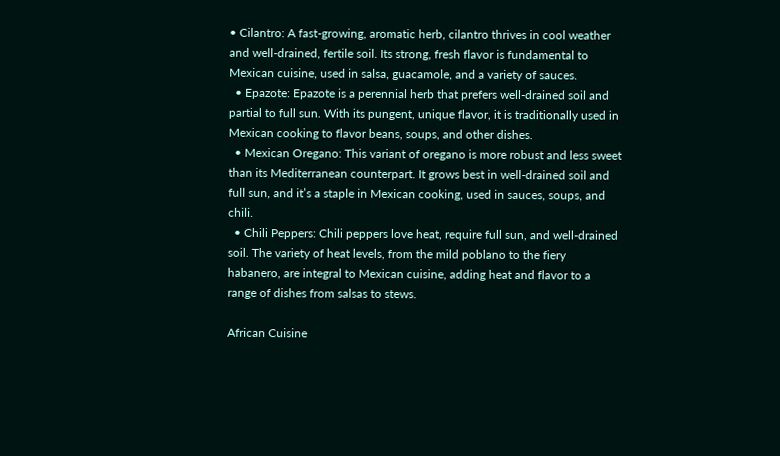• Cilantro: A fast-growing, aromatic herb, cilantro thrives in cool weather and well-drained, fertile soil. Its strong, fresh flavor is fundamental to Mexican cuisine, used in salsa, guacamole, and a variety of sauces.
  • Epazote: Epazote is a perennial herb that prefers well-drained soil and partial to full sun. With its pungent, unique flavor, it is traditionally used in Mexican cooking to flavor beans, soups, and other dishes.
  • Mexican Oregano: This variant of oregano is more robust and less sweet than its Mediterranean counterpart. It grows best in well-drained soil and full sun, and it’s a staple in Mexican cooking, used in sauces, soups, and chili.
  • Chili Peppers: Chili peppers love heat, require full sun, and well-drained soil. The variety of heat levels, from the mild poblano to the fiery habanero, are integral to Mexican cuisine, adding heat and flavor to a range of dishes from salsas to stews.

African Cuisine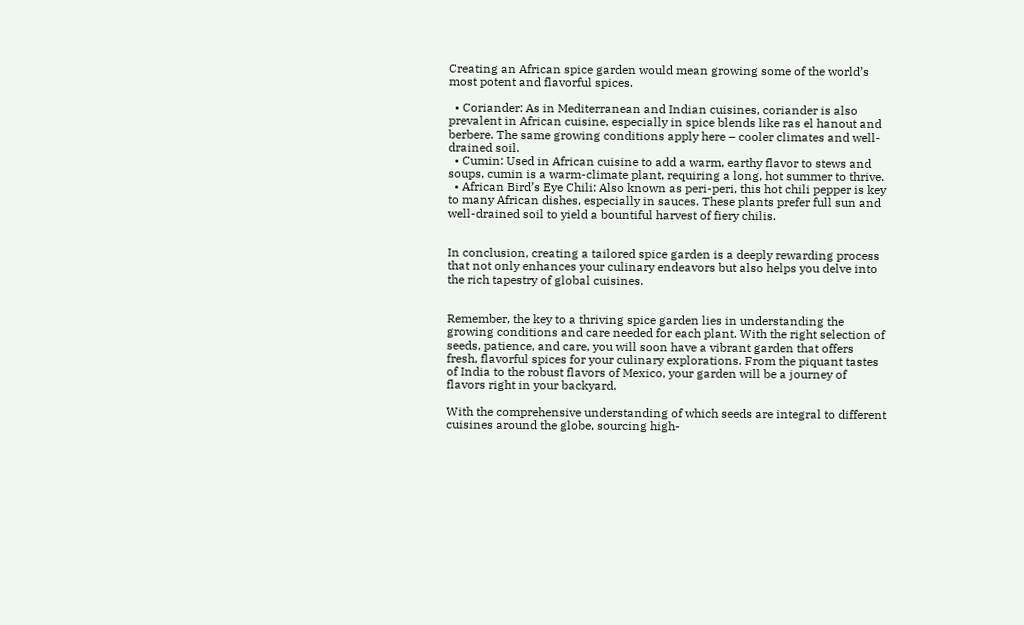Creating an African spice garden would mean growing some of the world’s most potent and flavorful spices.

  • Coriander: As in Mediterranean and Indian cuisines, coriander is also prevalent in African cuisine, especially in spice blends like ras el hanout and berbere. The same growing conditions apply here – cooler climates and well-drained soil.
  • Cumin: Used in African cuisine to add a warm, earthy flavor to stews and soups, cumin is a warm-climate plant, requiring a long, hot summer to thrive.
  • African Bird’s Eye Chili: Also known as peri-peri, this hot chili pepper is key to many African dishes, especially in sauces. These plants prefer full sun and well-drained soil to yield a bountiful harvest of fiery chilis.


In conclusion, creating a tailored spice garden is a deeply rewarding process that not only enhances your culinary endeavors but also helps you delve into the rich tapestry of global cuisines.


Remember, the key to a thriving spice garden lies in understanding the growing conditions and care needed for each plant. With the right selection of seeds, patience, and care, you will soon have a vibrant garden that offers fresh, flavorful spices for your culinary explorations. From the piquant tastes of India to the robust flavors of Mexico, your garden will be a journey of flavors right in your backyard.

With the comprehensive understanding of which seeds are integral to different cuisines around the globe, sourcing high-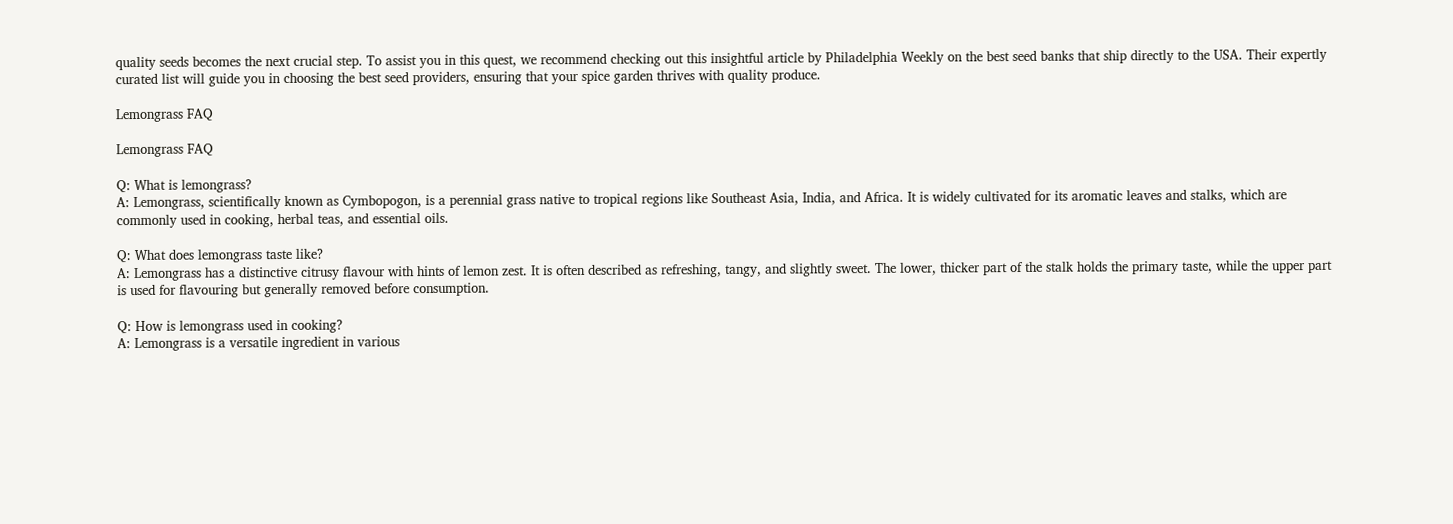quality seeds becomes the next crucial step. To assist you in this quest, we recommend checking out this insightful article by Philadelphia Weekly on the best seed banks that ship directly to the USA. Their expertly curated list will guide you in choosing the best seed providers, ensuring that your spice garden thrives with quality produce.

Lemongrass FAQ

Lemongrass FAQ

Q: What is lemongrass?
A: Lemongrass, scientifically known as Cymbopogon, is a perennial grass native to tropical regions like Southeast Asia, India, and Africa. It is widely cultivated for its aromatic leaves and stalks, which are commonly used in cooking, herbal teas, and essential oils.

Q: What does lemongrass taste like?
A: Lemongrass has a distinctive citrusy flavour with hints of lemon zest. It is often described as refreshing, tangy, and slightly sweet. The lower, thicker part of the stalk holds the primary taste, while the upper part is used for flavouring but generally removed before consumption.

Q: How is lemongrass used in cooking?
A: Lemongrass is a versatile ingredient in various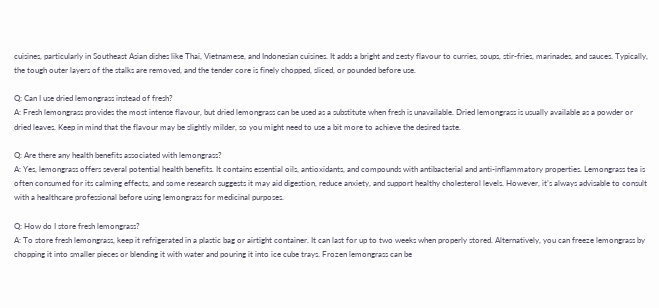cuisines, particularly in Southeast Asian dishes like Thai, Vietnamese, and Indonesian cuisines. It adds a bright and zesty flavour to curries, soups, stir-fries, marinades, and sauces. Typically, the tough outer layers of the stalks are removed, and the tender core is finely chopped, sliced, or pounded before use.

Q: Can I use dried lemongrass instead of fresh?
A: Fresh lemongrass provides the most intense flavour, but dried lemongrass can be used as a substitute when fresh is unavailable. Dried lemongrass is usually available as a powder or dried leaves. Keep in mind that the flavour may be slightly milder, so you might need to use a bit more to achieve the desired taste.

Q: Are there any health benefits associated with lemongrass?
A: Yes, lemongrass offers several potential health benefits. It contains essential oils, antioxidants, and compounds with antibacterial and anti-inflammatory properties. Lemongrass tea is often consumed for its calming effects, and some research suggests it may aid digestion, reduce anxiety, and support healthy cholesterol levels. However, it’s always advisable to consult with a healthcare professional before using lemongrass for medicinal purposes.

Q: How do I store fresh lemongrass?
A: To store fresh lemongrass, keep it refrigerated in a plastic bag or airtight container. It can last for up to two weeks when properly stored. Alternatively, you can freeze lemongrass by chopping it into smaller pieces or blending it with water and pouring it into ice cube trays. Frozen lemongrass can be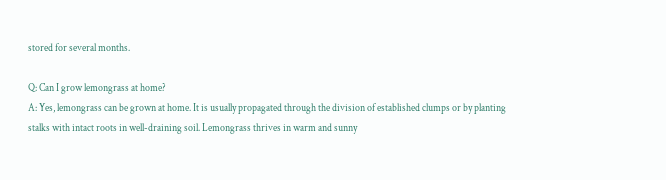stored for several months.

Q: Can I grow lemongrass at home?
A: Yes, lemongrass can be grown at home. It is usually propagated through the division of established clumps or by planting stalks with intact roots in well-draining soil. Lemongrass thrives in warm and sunny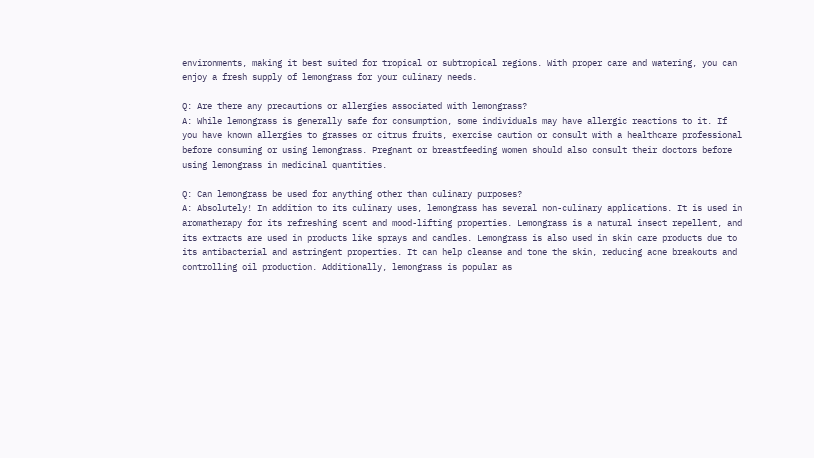environments, making it best suited for tropical or subtropical regions. With proper care and watering, you can enjoy a fresh supply of lemongrass for your culinary needs.

Q: Are there any precautions or allergies associated with lemongrass?
A: While lemongrass is generally safe for consumption, some individuals may have allergic reactions to it. If you have known allergies to grasses or citrus fruits, exercise caution or consult with a healthcare professional before consuming or using lemongrass. Pregnant or breastfeeding women should also consult their doctors before using lemongrass in medicinal quantities.

Q: Can lemongrass be used for anything other than culinary purposes?
A: Absolutely! In addition to its culinary uses, lemongrass has several non-culinary applications. It is used in aromatherapy for its refreshing scent and mood-lifting properties. Lemongrass is a natural insect repellent, and its extracts are used in products like sprays and candles. Lemongrass is also used in skin care products due to its antibacterial and astringent properties. It can help cleanse and tone the skin, reducing acne breakouts and controlling oil production. Additionally, lemongrass is popular as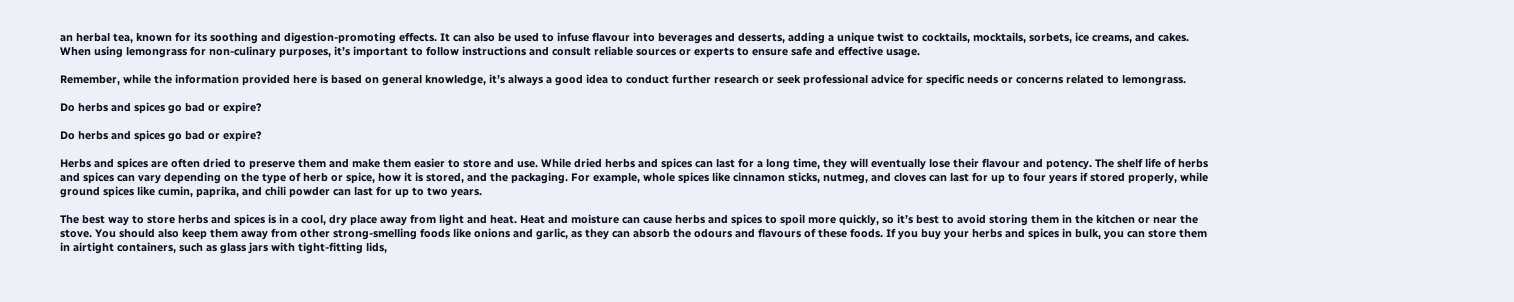an herbal tea, known for its soothing and digestion-promoting effects. It can also be used to infuse flavour into beverages and desserts, adding a unique twist to cocktails, mocktails, sorbets, ice creams, and cakes.
When using lemongrass for non-culinary purposes, it’s important to follow instructions and consult reliable sources or experts to ensure safe and effective usage.

Remember, while the information provided here is based on general knowledge, it’s always a good idea to conduct further research or seek professional advice for specific needs or concerns related to lemongrass.

Do herbs and spices go bad or expire?

Do herbs and spices go bad or expire?

Herbs and spices are often dried to preserve them and make them easier to store and use. While dried herbs and spices can last for a long time, they will eventually lose their flavour and potency. The shelf life of herbs and spices can vary depending on the type of herb or spice, how it is stored, and the packaging. For example, whole spices like cinnamon sticks, nutmeg, and cloves can last for up to four years if stored properly, while ground spices like cumin, paprika, and chili powder can last for up to two years.

The best way to store herbs and spices is in a cool, dry place away from light and heat. Heat and moisture can cause herbs and spices to spoil more quickly, so it’s best to avoid storing them in the kitchen or near the stove. You should also keep them away from other strong-smelling foods like onions and garlic, as they can absorb the odours and flavours of these foods. If you buy your herbs and spices in bulk, you can store them in airtight containers, such as glass jars with tight-fitting lids,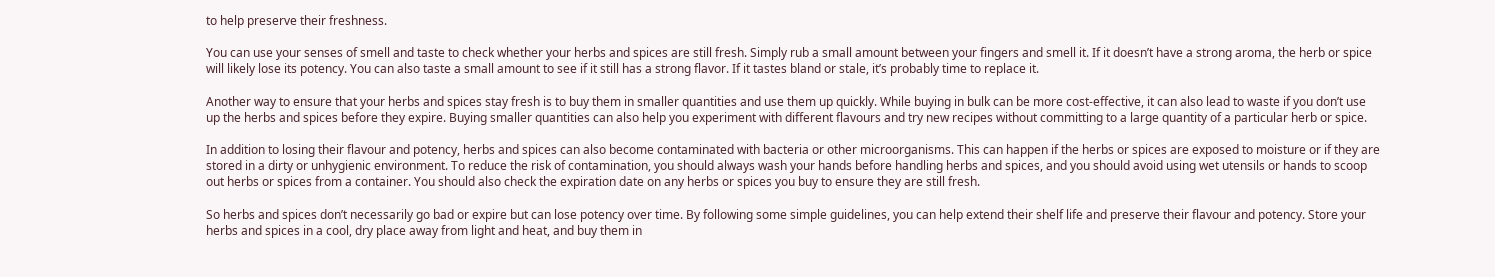to help preserve their freshness.

You can use your senses of smell and taste to check whether your herbs and spices are still fresh. Simply rub a small amount between your fingers and smell it. If it doesn’t have a strong aroma, the herb or spice will likely lose its potency. You can also taste a small amount to see if it still has a strong flavor. If it tastes bland or stale, it’s probably time to replace it.

Another way to ensure that your herbs and spices stay fresh is to buy them in smaller quantities and use them up quickly. While buying in bulk can be more cost-effective, it can also lead to waste if you don’t use up the herbs and spices before they expire. Buying smaller quantities can also help you experiment with different flavours and try new recipes without committing to a large quantity of a particular herb or spice.

In addition to losing their flavour and potency, herbs and spices can also become contaminated with bacteria or other microorganisms. This can happen if the herbs or spices are exposed to moisture or if they are stored in a dirty or unhygienic environment. To reduce the risk of contamination, you should always wash your hands before handling herbs and spices, and you should avoid using wet utensils or hands to scoop out herbs or spices from a container. You should also check the expiration date on any herbs or spices you buy to ensure they are still fresh.

So herbs and spices don’t necessarily go bad or expire but can lose potency over time. By following some simple guidelines, you can help extend their shelf life and preserve their flavour and potency. Store your herbs and spices in a cool, dry place away from light and heat, and buy them in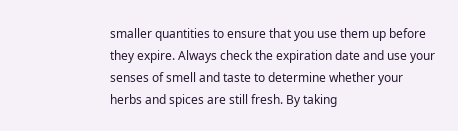smaller quantities to ensure that you use them up before they expire. Always check the expiration date and use your senses of smell and taste to determine whether your herbs and spices are still fresh. By taking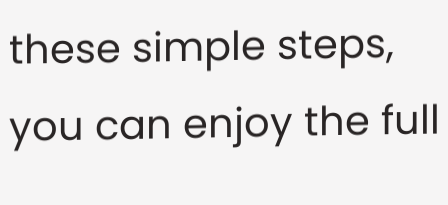these simple steps, you can enjoy the full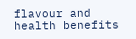flavour and health benefits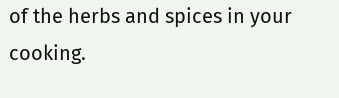of the herbs and spices in your cooking.